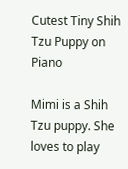Cutest Tiny Shih Tzu Puppy on Piano

Mimi is a Shih Tzu puppy. She loves to play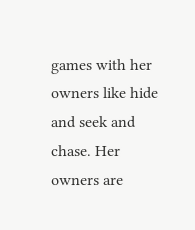games with her owners like hide and seek and chase. Her owners are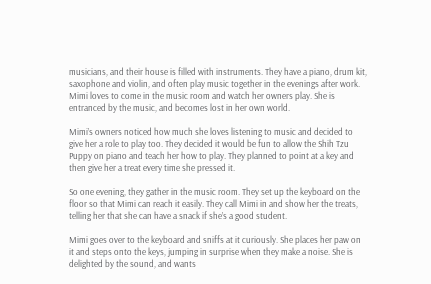musicians, and their house is filled with instruments. They have a piano, drum kit, saxophone and violin, and often play music together in the evenings after work. Mimi loves to come in the music room and watch her owners play. She is entranced by the music, and becomes lost in her own world.

Mimi’s owners noticed how much she loves listening to music and decided to give her a role to play too. They decided it would be fun to allow the Shih Tzu Puppy on piano and teach her how to play. They planned to point at a key and then give her a treat every time she pressed it.

So one evening, they gather in the music room. They set up the keyboard on the floor so that Mimi can reach it easily. They call Mimi in and show her the treats, telling her that she can have a snack if she’s a good student.

Mimi goes over to the keyboard and sniffs at it curiously. She places her paw on it and steps onto the keys, jumping in surprise when they make a noise. She is delighted by the sound, and wants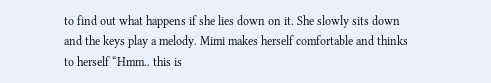to find out what happens if she lies down on it. She slowly sits down and the keys play a melody. Mimi makes herself comfortable and thinks to herself “Hmm.. this is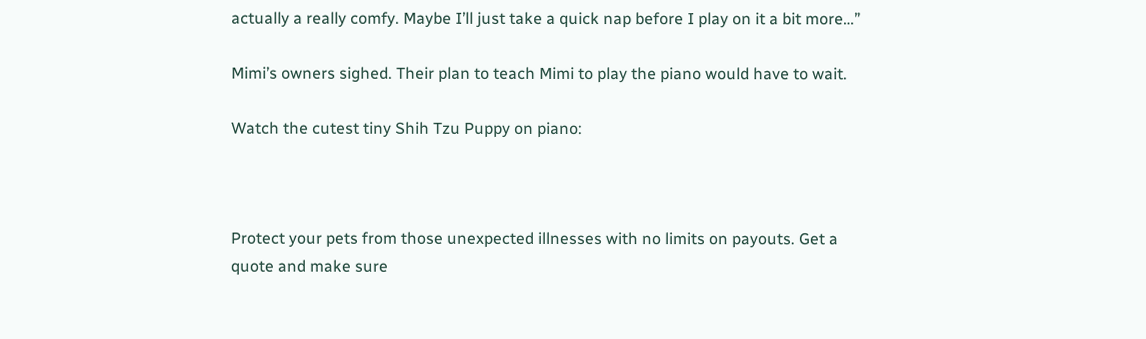actually a really comfy. Maybe I’ll just take a quick nap before I play on it a bit more…”

Mimi’s owners sighed. Their plan to teach Mimi to play the piano would have to wait.

Watch the cutest tiny Shih Tzu Puppy on piano:



Protect your pets from those unexpected illnesses with no limits on payouts. Get a quote and make sure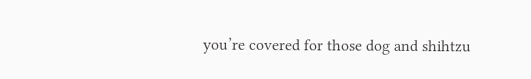you’re covered for those dog and shihtzu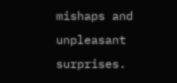mishaps and unpleasant surprises.